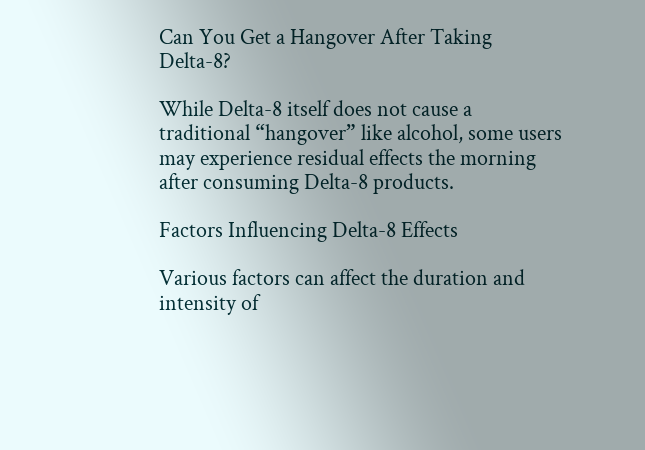Can You Get a Hangover After Taking Delta-8?

While Delta-8 itself does not cause a traditional “hangover” like alcohol, some users may experience residual effects the morning after consuming Delta-8 products.

Factors Influencing Delta-8 Effects

Various factors can affect the duration and intensity of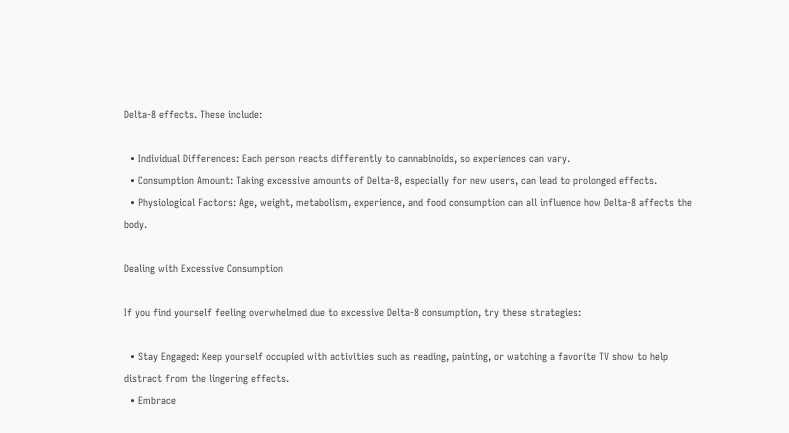Delta-8 effects. These include:

  • Individual Differences: Each person reacts differently to cannabinoids, so experiences can vary.
  • Consumption Amount: Taking excessive amounts of Delta-8, especially for new users, can lead to prolonged effects.
  • Physiological Factors: Age, weight, metabolism, experience, and food consumption can all influence how Delta-8 affects the body.

Dealing with Excessive Consumption

If you find yourself feeling overwhelmed due to excessive Delta-8 consumption, try these strategies:

  • Stay Engaged: Keep yourself occupied with activities such as reading, painting, or watching a favorite TV show to help distract from the lingering effects.
  • Embrace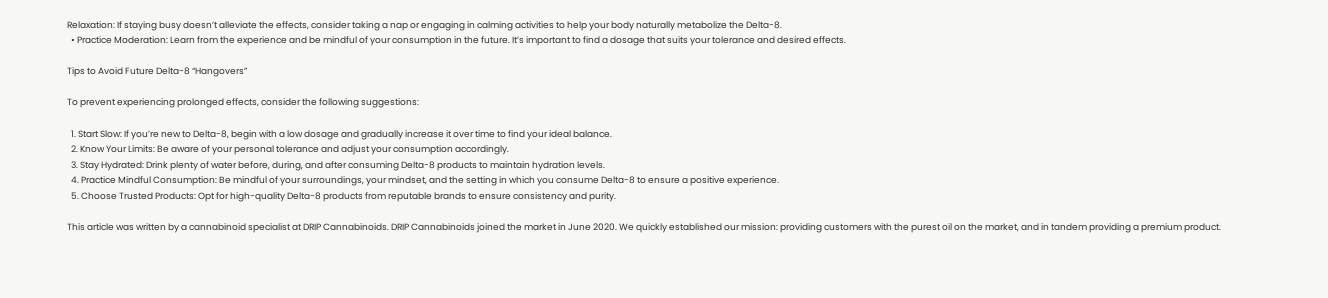Relaxation: If staying busy doesn’t alleviate the effects, consider taking a nap or engaging in calming activities to help your body naturally metabolize the Delta-8.
  • Practice Moderation: Learn from the experience and be mindful of your consumption in the future. It’s important to find a dosage that suits your tolerance and desired effects.

Tips to Avoid Future Delta-8 “Hangovers”

To prevent experiencing prolonged effects, consider the following suggestions:

  1. Start Slow: If you’re new to Delta-8, begin with a low dosage and gradually increase it over time to find your ideal balance.
  2. Know Your Limits: Be aware of your personal tolerance and adjust your consumption accordingly.
  3. Stay Hydrated: Drink plenty of water before, during, and after consuming Delta-8 products to maintain hydration levels.
  4. Practice Mindful Consumption: Be mindful of your surroundings, your mindset, and the setting in which you consume Delta-8 to ensure a positive experience.
  5. Choose Trusted Products: Opt for high-quality Delta-8 products from reputable brands to ensure consistency and purity.

This article was written by a cannabinoid specialist at DRIP Cannabinoids. DRIP Cannabinoids joined the market in June 2020. We quickly established our mission: providing customers with the purest oil on the market, and in tandem providing a premium product.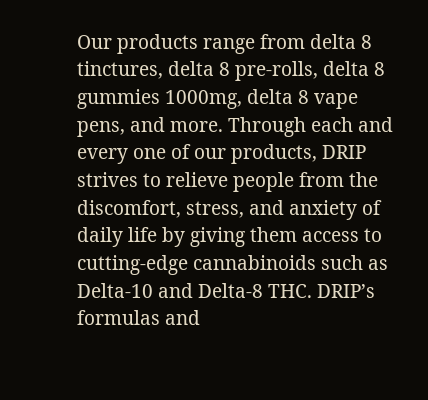Our products range from delta 8 tinctures, delta 8 pre-rolls, delta 8 gummies 1000mg, delta 8 vape pens, and more. Through each and every one of our products, DRIP strives to relieve people from the discomfort, stress, and anxiety of daily life by giving them access to cutting-edge cannabinoids such as Delta-10 and Delta-8 THC. DRIP’s formulas and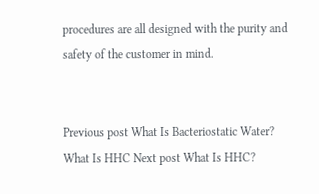procedures are all designed with the purity and safety of the customer in mind.


Previous post What Is Bacteriostatic Water?
What Is HHC Next post What Is HHC?